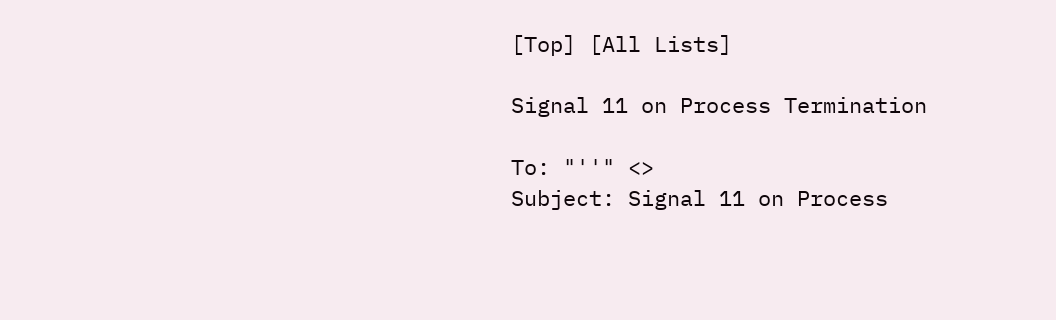[Top] [All Lists]

Signal 11 on Process Termination

To: "''" <>
Subject: Signal 11 on Process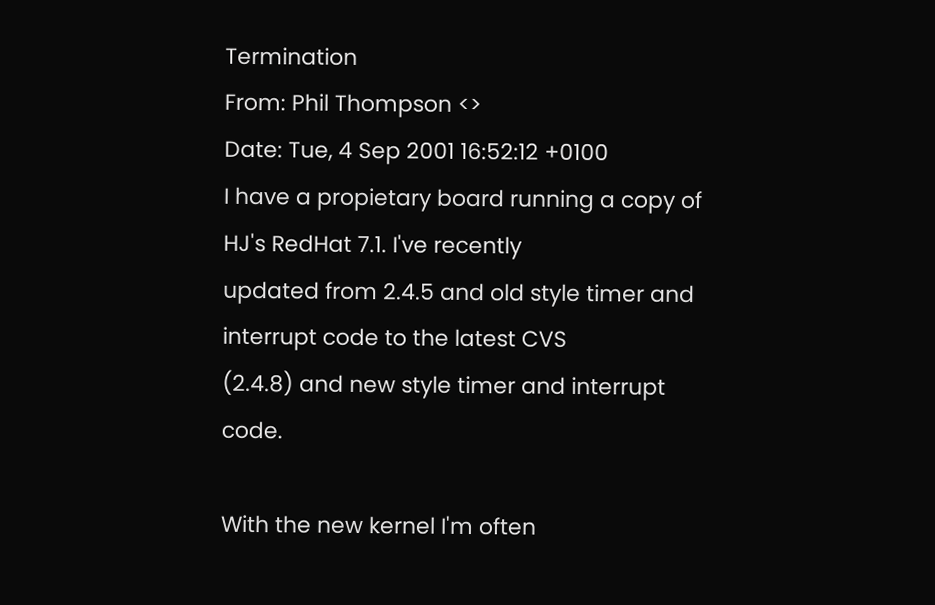Termination
From: Phil Thompson <>
Date: Tue, 4 Sep 2001 16:52:12 +0100
I have a propietary board running a copy of HJ's RedHat 7.1. I've recently
updated from 2.4.5 and old style timer and interrupt code to the latest CVS
(2.4.8) and new style timer and interrupt code.

With the new kernel I'm often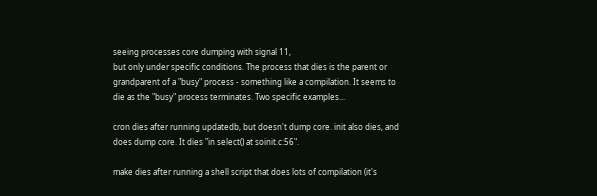seeing processes core dumping with signal 11,
but only under specific conditions. The process that dies is the parent or
grandparent of a "busy" process - something like a compilation. It seems to
die as the "busy" process terminates. Two specific examples...

cron dies after running updatedb, but doesn't dump core. init also dies, and
does dump core. It dies "in select() at soinit.c:56".

make dies after running a shell script that does lots of compilation (it's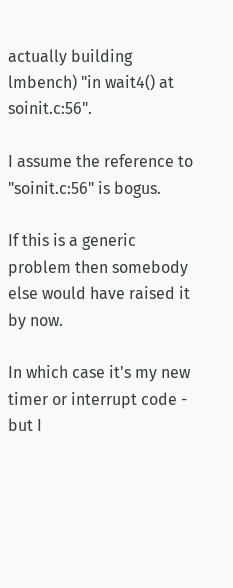actually building lmbench) "in wait4() at soinit.c:56".

I assume the reference to "soinit.c:56" is bogus.

If this is a generic problem then somebody else would have raised it by now.

In which case it's my new timer or interrupt code - but I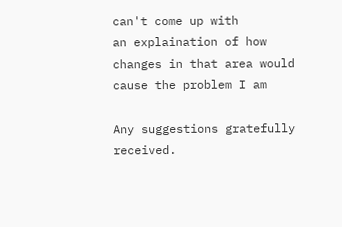can't come up with
an explaination of how changes in that area would cause the problem I am

Any suggestions gratefully received.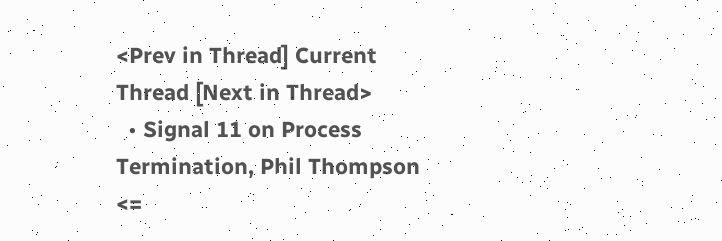<Prev in Thread] Current Thread [Next in Thread>
  • Signal 11 on Process Termination, Phil Thompson <=